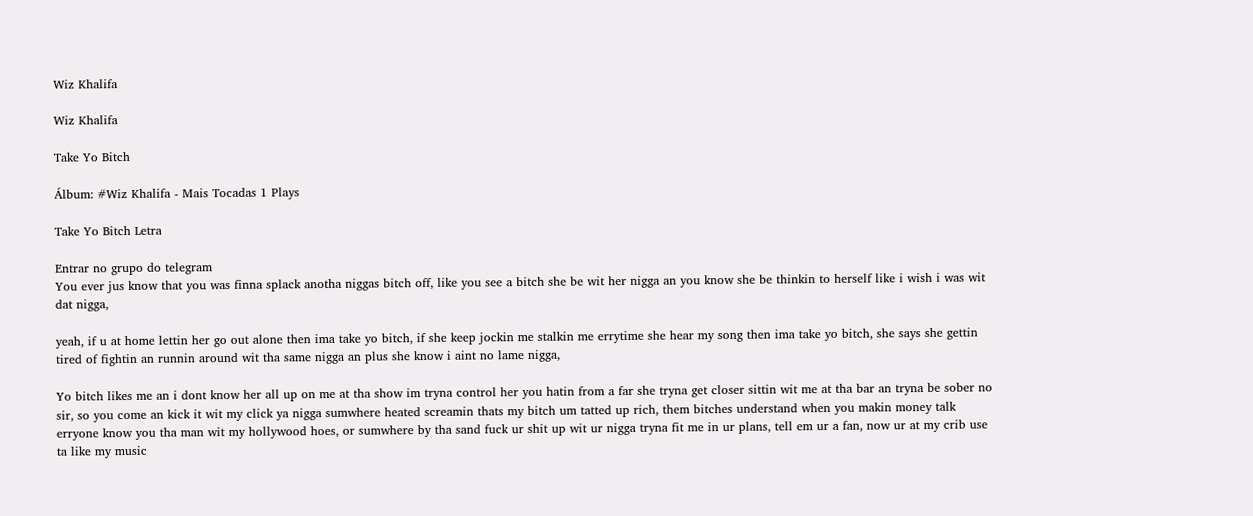Wiz Khalifa

Wiz Khalifa

Take Yo Bitch

Álbum: #Wiz Khalifa - Mais Tocadas 1 Plays

Take Yo Bitch Letra

Entrar no grupo do telegram
You ever jus know that you was finna splack anotha niggas bitch off, like you see a bitch she be wit her nigga an you know she be thinkin to herself like i wish i was wit dat nigga,

yeah, if u at home lettin her go out alone then ima take yo bitch, if she keep jockin me stalkin me errytime she hear my song then ima take yo bitch, she says she gettin tired of fightin an runnin around wit tha same nigga an plus she know i aint no lame nigga,

Yo bitch likes me an i dont know her all up on me at tha show im tryna control her you hatin from a far she tryna get closer sittin wit me at tha bar an tryna be sober no sir, so you come an kick it wit my click ya nigga sumwhere heated screamin thats my bitch um tatted up rich, them bitches understand when you makin money talk erryone know you tha man wit my hollywood hoes, or sumwhere by tha sand fuck ur shit up wit ur nigga tryna fit me in ur plans, tell em ur a fan, now ur at my crib use ta like my music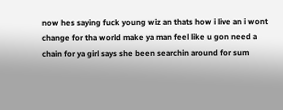now hes saying fuck young wiz an thats how i live an i wont change for tha world make ya man feel like u gon need a chain for ya girl says she been searchin around for sum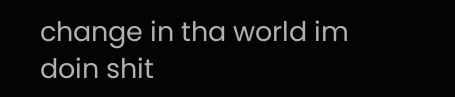change in tha world im doin shit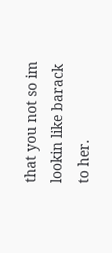that you not so im lookin like barack to her.